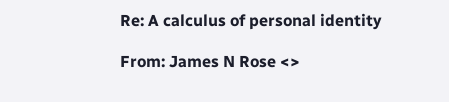Re: A calculus of personal identity

From: James N Rose <>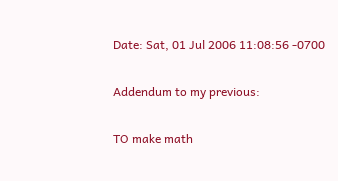Date: Sat, 01 Jul 2006 11:08:56 -0700

Addendum to my previous:

TO make math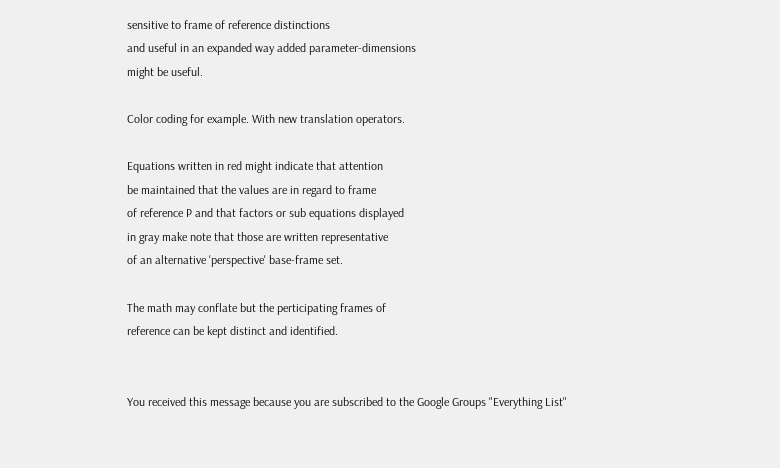sensitive to frame of reference distinctions
and useful in an expanded way added parameter-dimensions
might be useful.

Color coding for example. With new translation operators.

Equations written in red might indicate that attention
be maintained that the values are in regard to frame
of reference P and that factors or sub equations displayed
in gray make note that those are written representative
of an alternative 'perspective' base-frame set.

The math may conflate but the perticipating frames of
reference can be kept distinct and identified.


You received this message because you are subscribed to the Google Groups "Everything List"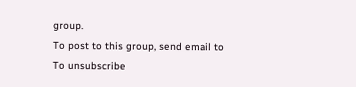group.
To post to this group, send email to
To unsubscribe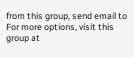from this group, send email to
For more options, visit this group at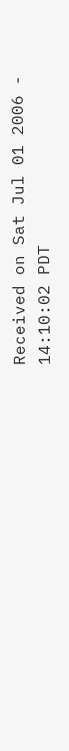Received on Sat Jul 01 2006 - 14:10:02 PDT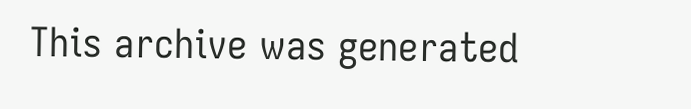This archive was generated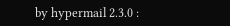by hypermail 2.3.0 :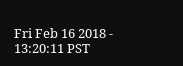Fri Feb 16 2018 - 13:20:11 PST